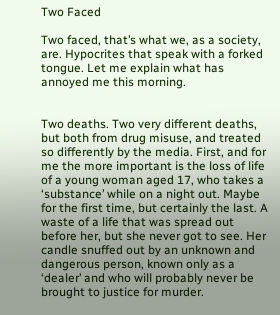Two Faced

Two faced, that’s what we, as a society, are. Hypocrites that speak with a forked tongue. Let me explain what has annoyed me this morning.


Two deaths. Two very different deaths, but both from drug misuse, and treated so differently by the media. First, and for me the more important is the loss of life of a young woman aged 17, who takes a ‘substance’ while on a night out. Maybe for the first time, but certainly the last. A waste of a life that was spread out before her, but she never got to see. Her candle snuffed out by an unknown and dangerous person, known only as a ‘dealer’ and who will probably never be brought to justice for murder.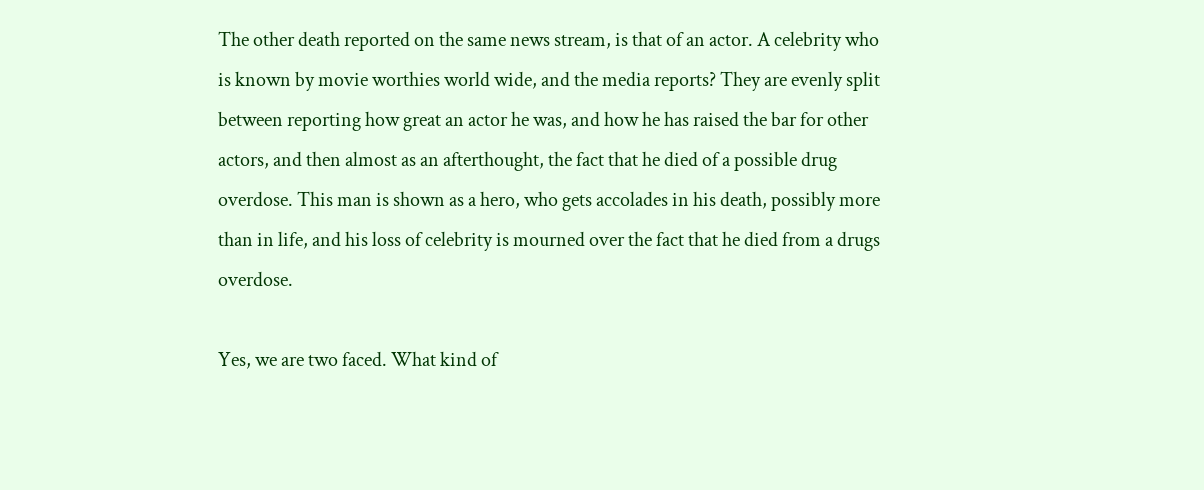The other death reported on the same news stream, is that of an actor. A celebrity who is known by movie worthies world wide, and the media reports? They are evenly split between reporting how great an actor he was, and how he has raised the bar for other actors, and then almost as an afterthought, the fact that he died of a possible drug overdose. This man is shown as a hero, who gets accolades in his death, possibly more than in life, and his loss of celebrity is mourned over the fact that he died from a drugs overdose.

Yes, we are two faced. What kind of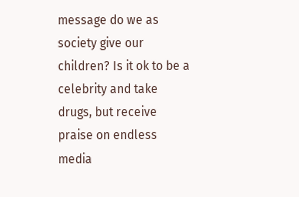message do we as society give our children? Is it ok to be a celebrity and take drugs, but receive praise on endless media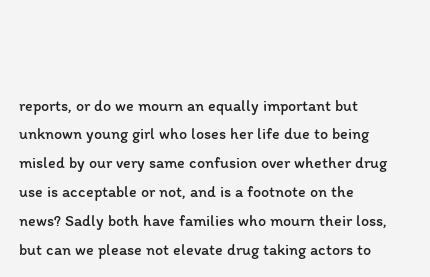reports, or do we mourn an equally important but unknown young girl who loses her life due to being misled by our very same confusion over whether drug use is acceptable or not, and is a footnote on the news? Sadly both have families who mourn their loss, but can we please not elevate drug taking actors to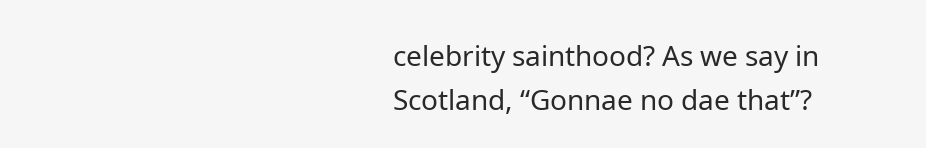celebrity sainthood? As we say in Scotland, “Gonnae no dae that”?